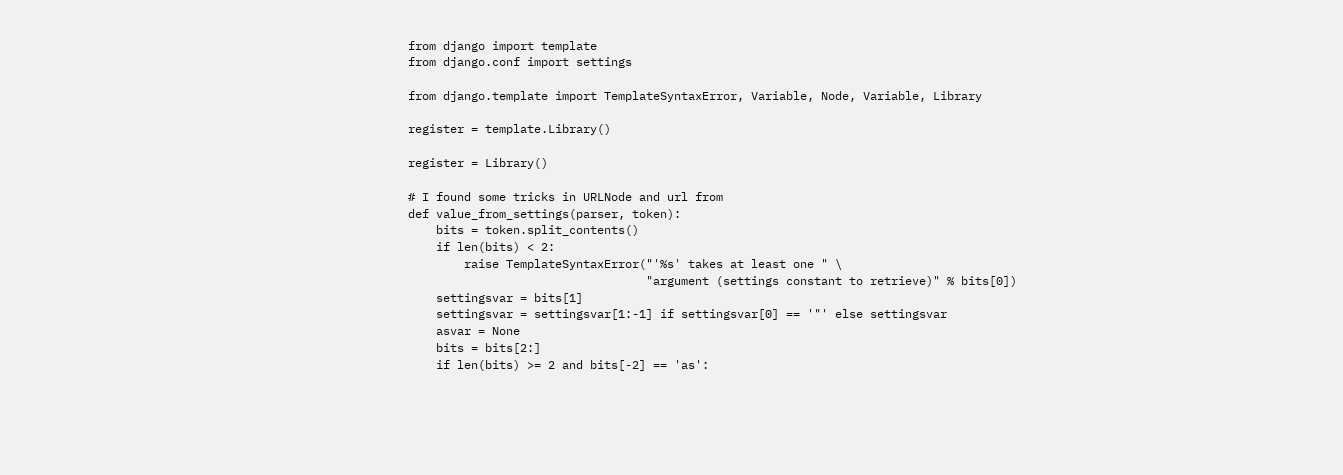from django import template
from django.conf import settings

from django.template import TemplateSyntaxError, Variable, Node, Variable, Library

register = template.Library()

register = Library()

# I found some tricks in URLNode and url from
def value_from_settings(parser, token):
    bits = token.split_contents()
    if len(bits) < 2:
        raise TemplateSyntaxError("'%s' takes at least one " \
                                  "argument (settings constant to retrieve)" % bits[0])
    settingsvar = bits[1]
    settingsvar = settingsvar[1:-1] if settingsvar[0] == '"' else settingsvar
    asvar = None
    bits = bits[2:]
    if len(bits) >= 2 and bits[-2] == 'as':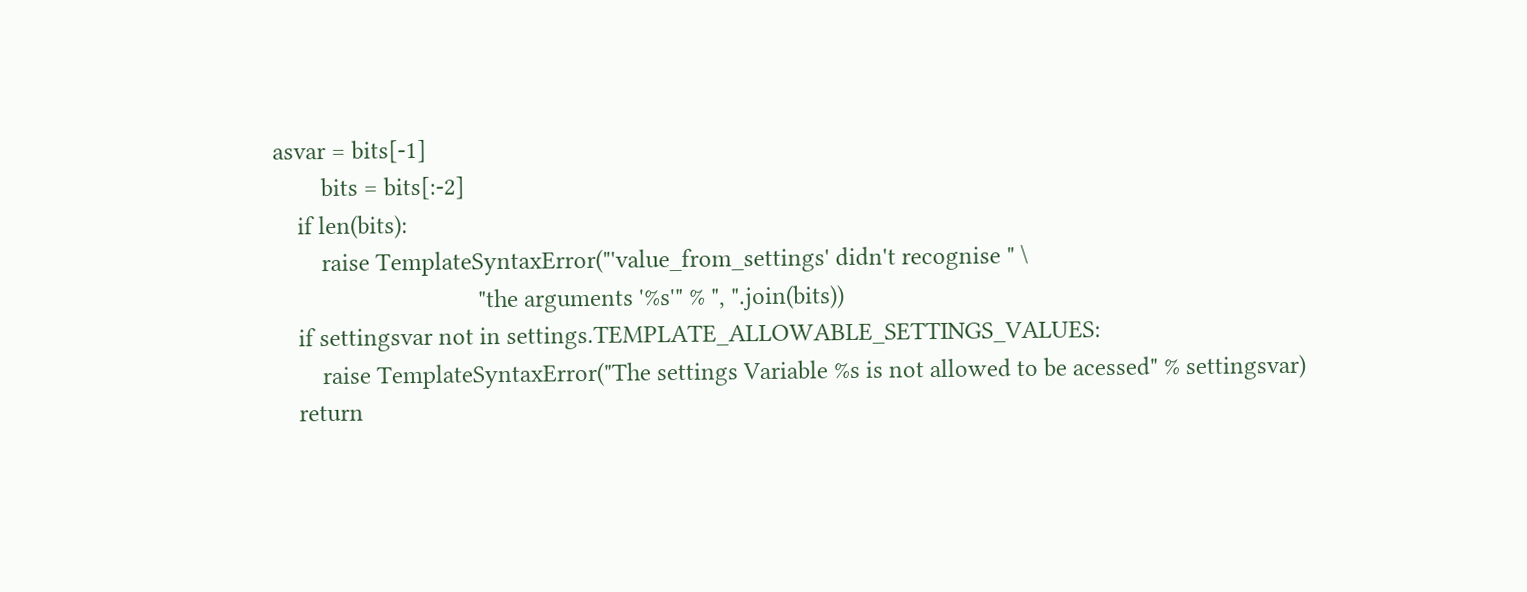asvar = bits[-1]
        bits = bits[:-2]
    if len(bits):
        raise TemplateSyntaxError("'value_from_settings' didn't recognise " \
                                  "the arguments '%s'" % ", ".join(bits))
    if settingsvar not in settings.TEMPLATE_ALLOWABLE_SETTINGS_VALUES:
        raise TemplateSyntaxError("The settings Variable %s is not allowed to be acessed" % settingsvar)
    return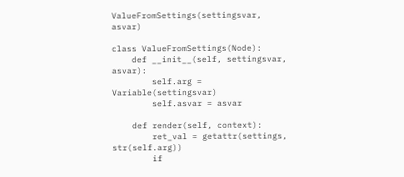ValueFromSettings(settingsvar, asvar)

class ValueFromSettings(Node):
    def __init__(self, settingsvar, asvar):
        self.arg = Variable(settingsvar)
        self.asvar = asvar

    def render(self, context):
        ret_val = getattr(settings, str(self.arg))
        if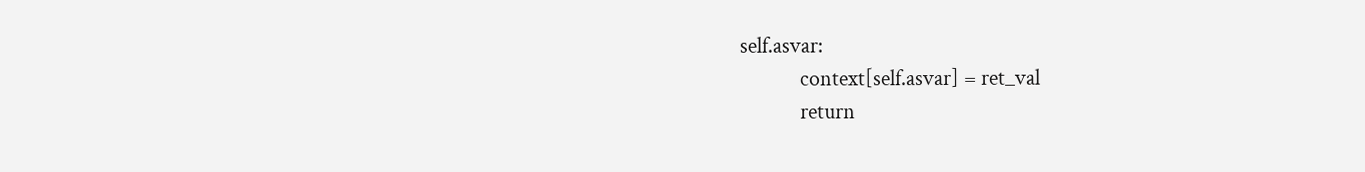self.asvar:
            context[self.asvar] = ret_val
            return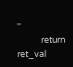''
            return ret_val